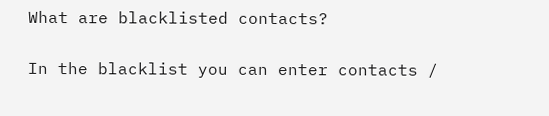What are blacklisted contacts?

In the blacklist you can enter contacts /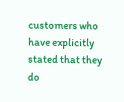customers who have explicitly stated that they do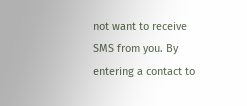not want to receive SMS from you. By entering a contact to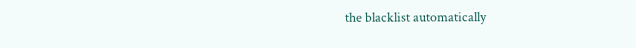the blacklist automatically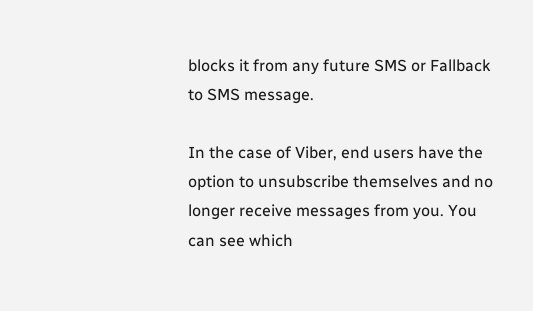blocks it from any future SMS or Fallback to SMS message.

In the case of Viber, end users have the option to unsubscribe themselves and no longer receive messages from you. You can see which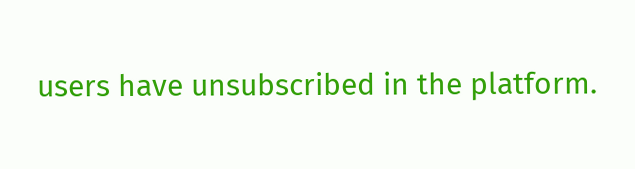users have unsubscribed in the platform.